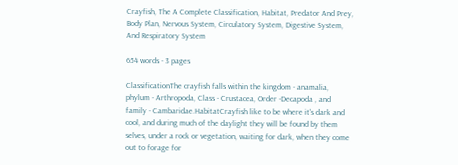Crayfish, The A Complete Classification, Habitat, Predator And Prey, Body Plan, Nervous System, Circulatory System, Digestive System, And Respiratory System

654 words - 3 pages

ClassificationThe crayfish falls within the kingdom - anamalia, phylum - Arthropoda, Class - Crustacea, Order -Decapoda , and family - Cambaridae.HabitatCrayfish like to be where it's dark and cool, and during much of the daylight they will be found by them selves, under a rock or vegetation, waiting for dark, when they come out to forage for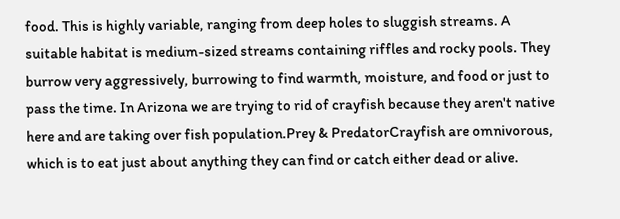food. This is highly variable, ranging from deep holes to sluggish streams. A suitable habitat is medium-sized streams containing riffles and rocky pools. They burrow very aggressively, burrowing to find warmth, moisture, and food or just to pass the time. In Arizona we are trying to rid of crayfish because they aren't native here and are taking over fish population.Prey & PredatorCrayfish are omnivorous, which is to eat just about anything they can find or catch either dead or alive.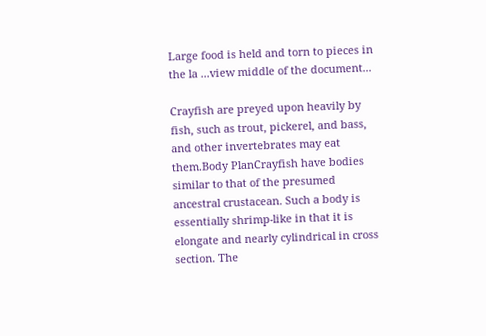Large food is held and torn to pieces in the la ...view middle of the document...

Crayfish are preyed upon heavily by fish, such as trout, pickerel, and bass, and other invertebrates may eat them.Body PlanCrayfish have bodies similar to that of the presumed ancestral crustacean. Such a body is essentially shrimp-like in that it is elongate and nearly cylindrical in cross section. The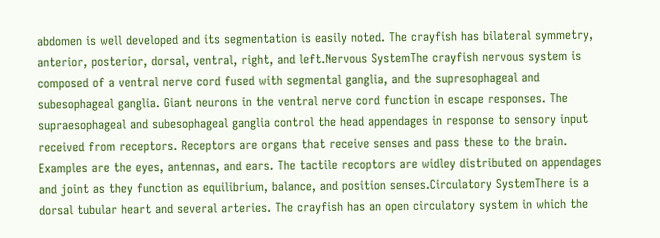abdomen is well developed and its segmentation is easily noted. The crayfish has bilateral symmetry, anterior, posterior, dorsal, ventral, right, and left.Nervous SystemThe crayfish nervous system is composed of a ventral nerve cord fused with segmental ganglia, and the supresophageal and subesophageal ganglia. Giant neurons in the ventral nerve cord function in escape responses. The supraesophageal and subesophageal ganglia control the head appendages in response to sensory input received from receptors. Receptors are organs that receive senses and pass these to the brain. Examples are the eyes, antennas, and ears. The tactile recoptors are widley distributed on appendages and joint as they function as equilibrium, balance, and position senses.Circulatory SystemThere is a dorsal tubular heart and several arteries. The crayfish has an open circulatory system in which the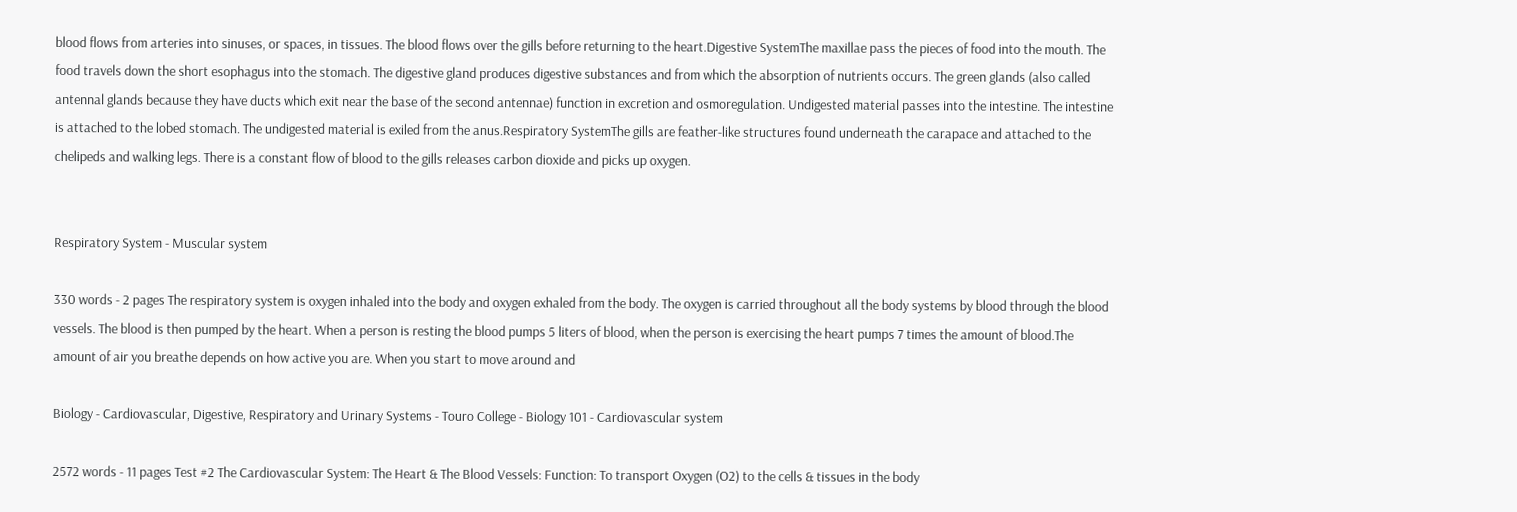blood flows from arteries into sinuses, or spaces, in tissues. The blood flows over the gills before returning to the heart.Digestive SystemThe maxillae pass the pieces of food into the mouth. The food travels down the short esophagus into the stomach. The digestive gland produces digestive substances and from which the absorption of nutrients occurs. The green glands (also called antennal glands because they have ducts which exit near the base of the second antennae) function in excretion and osmoregulation. Undigested material passes into the intestine. The intestine is attached to the lobed stomach. The undigested material is exiled from the anus.Respiratory SystemThe gills are feather-like structures found underneath the carapace and attached to the chelipeds and walking legs. There is a constant flow of blood to the gills releases carbon dioxide and picks up oxygen.


Respiratory System - Muscular system

330 words - 2 pages The respiratory system is oxygen inhaled into the body and oxygen exhaled from the body. The oxygen is carried throughout all the body systems by blood through the blood vessels. The blood is then pumped by the heart. When a person is resting the blood pumps 5 liters of blood, when the person is exercising the heart pumps 7 times the amount of blood.The amount of air you breathe depends on how active you are. When you start to move around and

Biology - Cardiovascular, Digestive, Respiratory and Urinary Systems - Touro College - Biology 101 - Cardiovascular system

2572 words - 11 pages Test #2 The Cardiovascular System: The Heart & The Blood Vessels: Function: To transport Oxygen (O2) to the cells & tissues in the body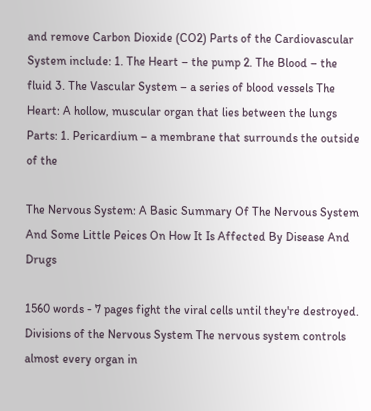and remove Carbon Dioxide (CO2) Parts of the Cardiovascular System include: 1. The Heart – the pump 2. The Blood – the fluid 3. The Vascular System – a series of blood vessels The Heart: A hollow, muscular organ that lies between the lungs Parts: 1. Pericardium – a membrane that surrounds the outside of the

The Nervous System: A Basic Summary Of The Nervous System And Some Little Peices On How It Is Affected By Disease And Drugs

1560 words - 7 pages fight the viral cells until they're destroyed. Divisions of the Nervous System The nervous system controls almost every organ in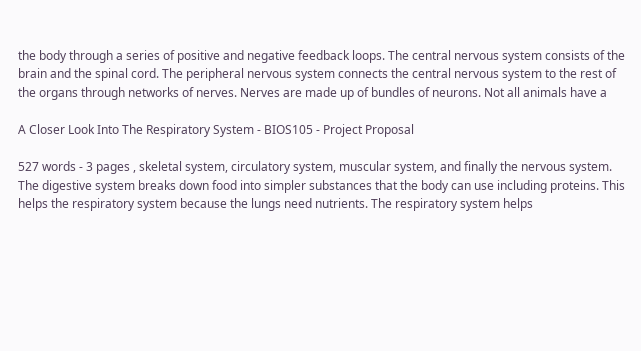the body through a series of positive and negative feedback loops. The central nervous system consists of the brain and the spinal cord. The peripheral nervous system connects the central nervous system to the rest of the organs through networks of nerves. Nerves are made up of bundles of neurons. Not all animals have a

A Closer Look Into The Respiratory System - BIOS105 - Project Proposal

527 words - 3 pages , skeletal system, circulatory system, muscular system, and finally the nervous system. The digestive system breaks down food into simpler substances that the body can use including proteins. This helps the respiratory system because the lungs need nutrients. The respiratory system helps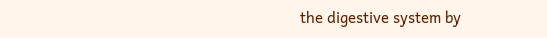the digestive system by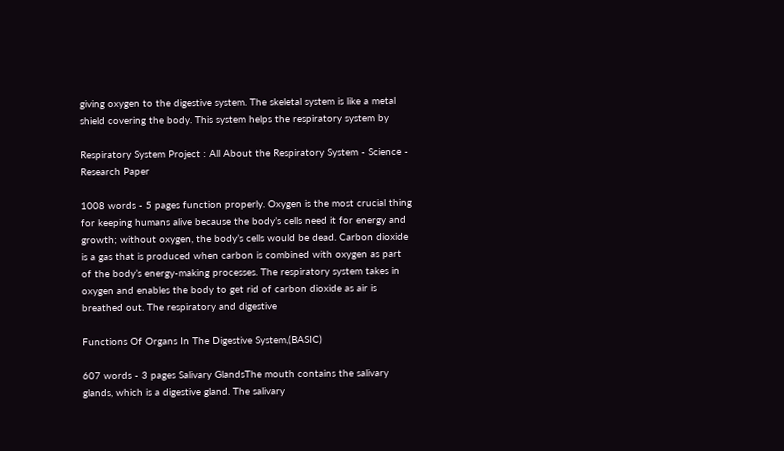giving oxygen to the digestive system. The skeletal system is like a metal shield covering the body. This system helps the respiratory system by

Respiratory System Project : All About the Respiratory System - Science - Research Paper

1008 words - 5 pages function properly. Oxygen is the most crucial thing for keeping humans alive because the body’s cells need it for energy and growth; without oxygen, the body’s cells would be dead. Carbon dioxide is a gas that is produced when carbon is combined with oxygen as part of the body’s energy-making processes. The respiratory system takes in oxygen and enables the body to get rid of carbon dioxide as air is breathed out. The respiratory and digestive

Functions Of Organs In The Digestive System,(BASIC)

607 words - 3 pages Salivary GlandsThe mouth contains the salivary glands, which is a digestive gland. The salivary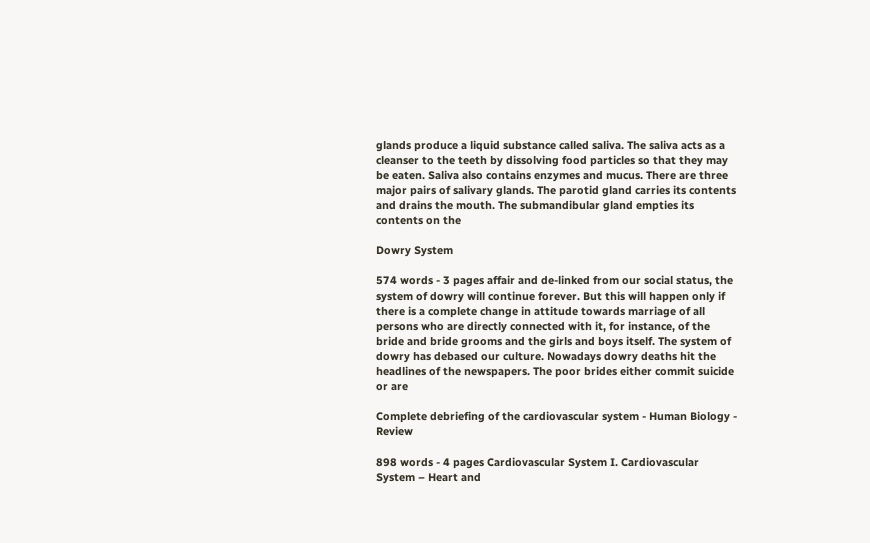glands produce a liquid substance called saliva. The saliva acts as a cleanser to the teeth by dissolving food particles so that they may be eaten. Saliva also contains enzymes and mucus. There are three major pairs of salivary glands. The parotid gland carries its contents and drains the mouth. The submandibular gland empties its contents on the

Dowry System

574 words - 3 pages affair and de-linked from our social status, the system of dowry will continue forever. But this will happen only if there is a complete change in attitude towards marriage of all persons who are directly connected with it, for instance, of the bride and bride grooms and the girls and boys itself. The system of dowry has debased our culture. Nowadays dowry deaths hit the headlines of the newspapers. The poor brides either commit suicide or are

Complete debriefing of the cardiovascular system - Human Biology - Review

898 words - 4 pages Cardiovascular System I. Cardiovascular System – Heart and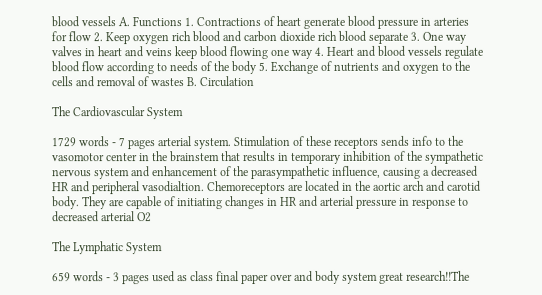blood vessels A. Functions 1. Contractions of heart generate blood pressure in arteries for flow 2. Keep oxygen rich blood and carbon dioxide rich blood separate 3. One way valves in heart and veins keep blood flowing one way 4. Heart and blood vessels regulate blood flow according to needs of the body 5. Exchange of nutrients and oxygen to the cells and removal of wastes B. Circulation

The Cardiovascular System

1729 words - 7 pages arterial system. Stimulation of these receptors sends info to the vasomotor center in the brainstem that results in temporary inhibition of the sympathetic nervous system and enhancement of the parasympathetic influence, causing a decreased HR and peripheral vasodialtion. Chemoreceptors are located in the aortic arch and carotid body. They are capable of initiating changes in HR and arterial pressure in response to decreased arterial O2

The Lymphatic System

659 words - 3 pages used as class final paper over and body system great research!!The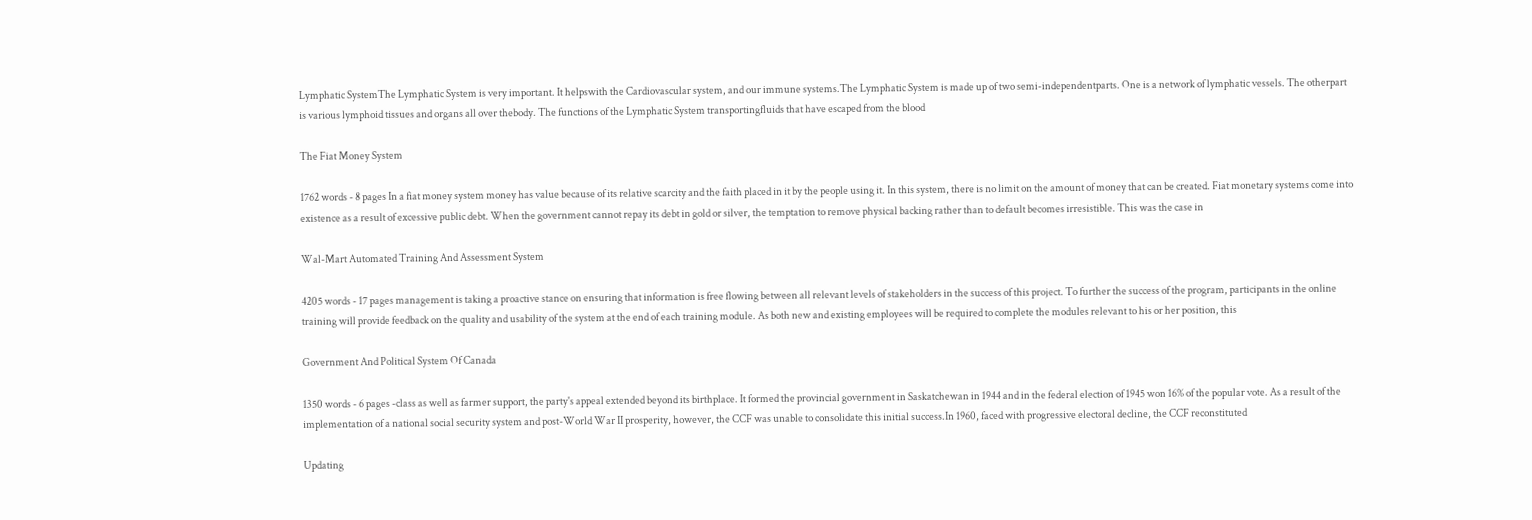Lymphatic SystemThe Lymphatic System is very important. It helpswith the Cardiovascular system, and our immune systems.The Lymphatic System is made up of two semi-independentparts. One is a network of lymphatic vessels. The otherpart is various lymphoid tissues and organs all over thebody. The functions of the Lymphatic System transportingfluids that have escaped from the blood

The Fiat Money System

1762 words - 8 pages In a fiat money system money has value because of its relative scarcity and the faith placed in it by the people using it. In this system, there is no limit on the amount of money that can be created. Fiat monetary systems come into existence as a result of excessive public debt. When the government cannot repay its debt in gold or silver, the temptation to remove physical backing rather than to default becomes irresistible. This was the case in

Wal-Mart Automated Training And Assessment System

4205 words - 17 pages management is taking a proactive stance on ensuring that information is free flowing between all relevant levels of stakeholders in the success of this project. To further the success of the program, participants in the online training will provide feedback on the quality and usability of the system at the end of each training module. As both new and existing employees will be required to complete the modules relevant to his or her position, this

Government And Political System Of Canada

1350 words - 6 pages -class as well as farmer support, the party's appeal extended beyond its birthplace. It formed the provincial government in Saskatchewan in 1944 and in the federal election of 1945 won 16% of the popular vote. As a result of the implementation of a national social security system and post-World War II prosperity, however, the CCF was unable to consolidate this initial success.In 1960, faced with progressive electoral decline, the CCF reconstituted

Updating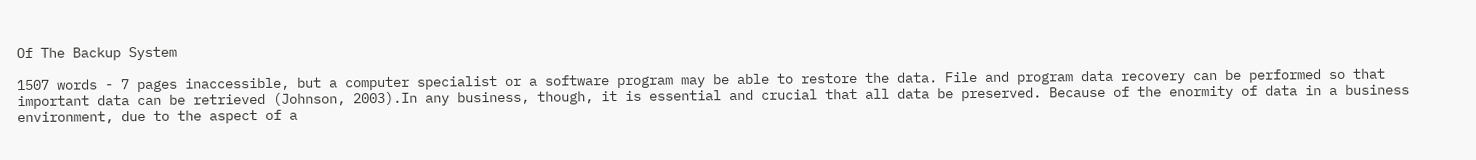Of The Backup System

1507 words - 7 pages inaccessible, but a computer specialist or a software program may be able to restore the data. File and program data recovery can be performed so that important data can be retrieved (Johnson, 2003).In any business, though, it is essential and crucial that all data be preserved. Because of the enormity of data in a business environment, due to the aspect of a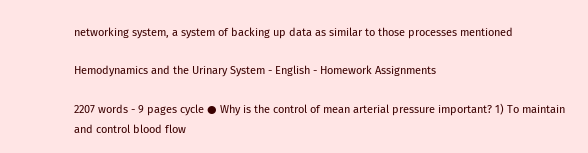networking system, a system of backing up data as similar to those processes mentioned

Hemodynamics and the Urinary System - English - Homework Assignments

2207 words - 9 pages cycle ● Why is the control of mean arterial pressure important? 1) To maintain and control blood flow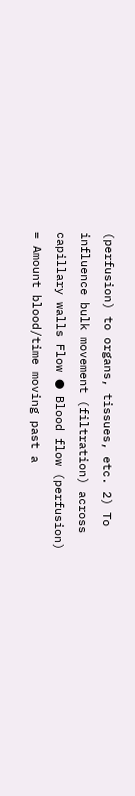(perfusion) to organs, tissues, etc. 2) To influence bulk movement (filtration) across capillary walls Flow ● Blood flow (perfusion) = Amount blood/time moving past a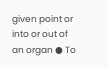given point or into or out of an organ ● To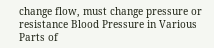change flow, must change pressure or resistance Blood Pressure in Various Parts of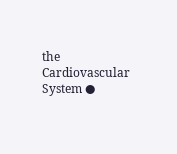the Cardiovascular System ●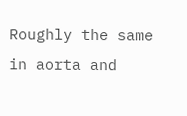Roughly the same in aorta and